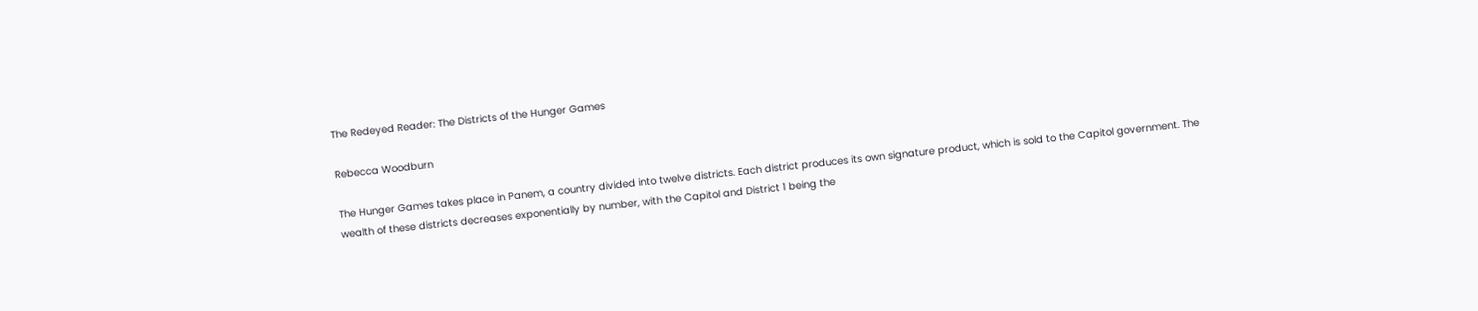The Redeyed Reader: The Districts of the Hunger Games

Rebecca Woodburn

The Hunger Games takes place in Panem, a country divided into twelve districts. Each district produces its own signature product, which is sold to the Capitol government. The wealth of these districts decreases exponentially by number, with the Capitol and District 1 being the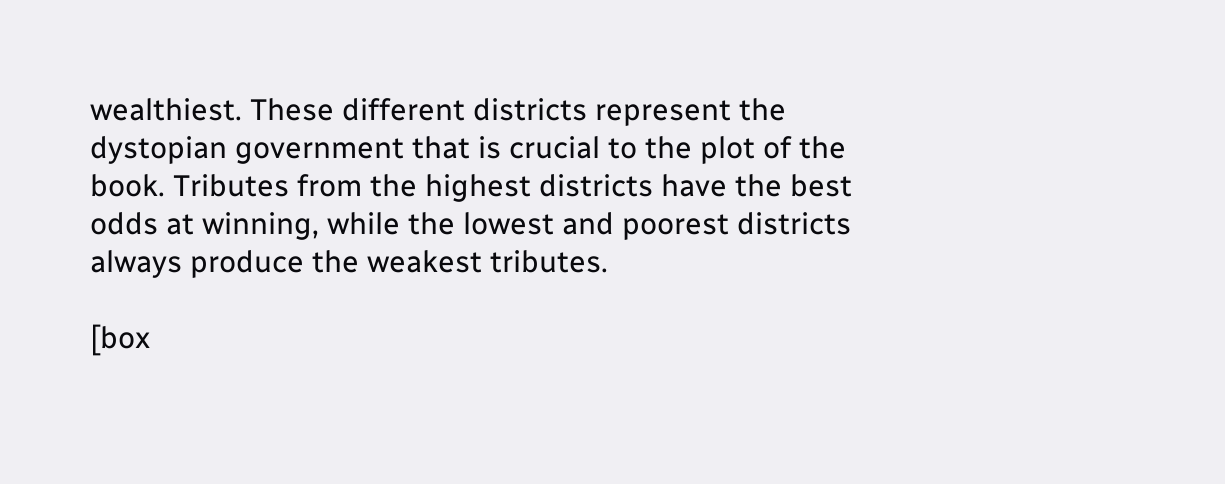wealthiest. These different districts represent the dystopian government that is crucial to the plot of the book. Tributes from the highest districts have the best odds at winning, while the lowest and poorest districts always produce the weakest tributes.

[box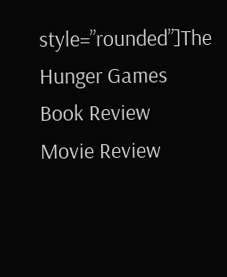style=”rounded”]The Hunger Games
Book Review
Movie Review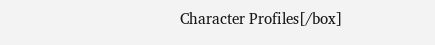Character Profiles[/box]